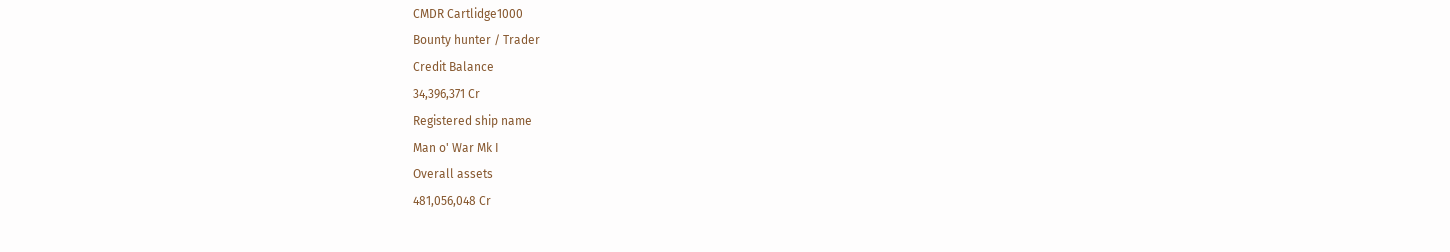CMDR Cartlidge1000
Bounty hunter / Trader
Credit Balance
34,396,371 Cr
Registered ship name
Man o' War Mk I
Overall assets
481,056,048 Cr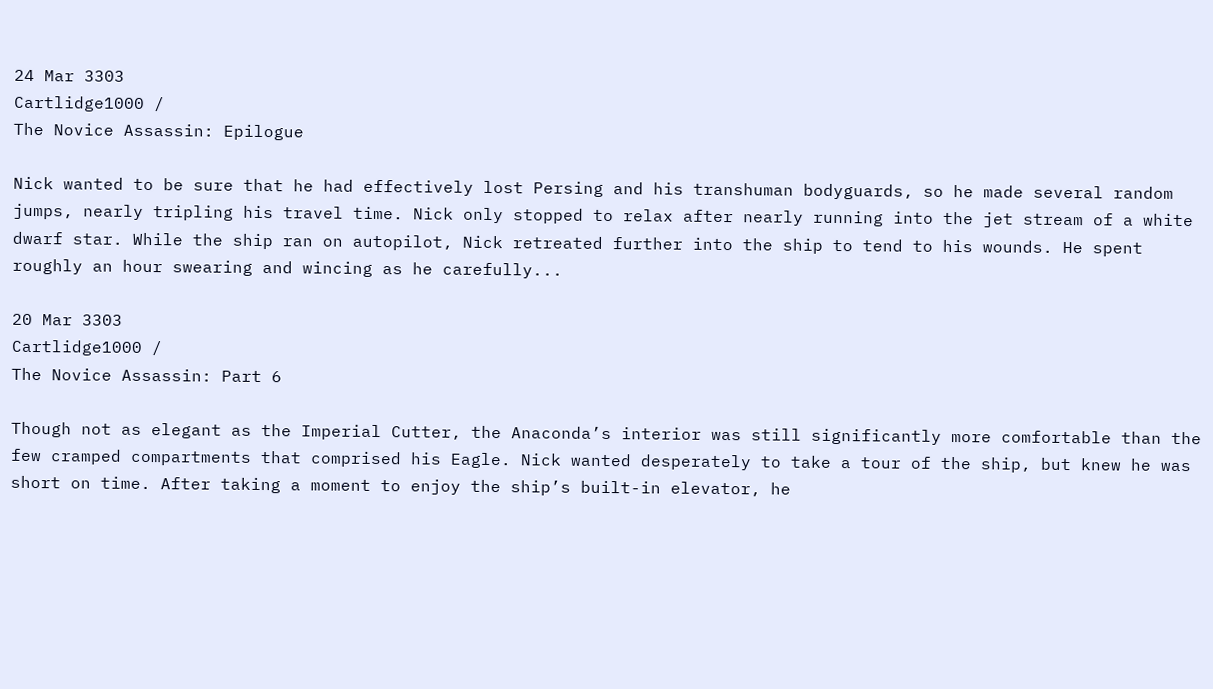24 Mar 3303
Cartlidge1000 /
The Novice Assassin: Epilogue

Nick wanted to be sure that he had effectively lost Persing and his transhuman bodyguards, so he made several random jumps, nearly tripling his travel time. Nick only stopped to relax after nearly running into the jet stream of a white dwarf star. While the ship ran on autopilot, Nick retreated further into the ship to tend to his wounds. He spent roughly an hour swearing and wincing as he carefully...

20 Mar 3303
Cartlidge1000 /
The Novice Assassin: Part 6

Though not as elegant as the Imperial Cutter, the Anaconda’s interior was still significantly more comfortable than the few cramped compartments that comprised his Eagle. Nick wanted desperately to take a tour of the ship, but knew he was short on time. After taking a moment to enjoy the ship’s built-in elevator, he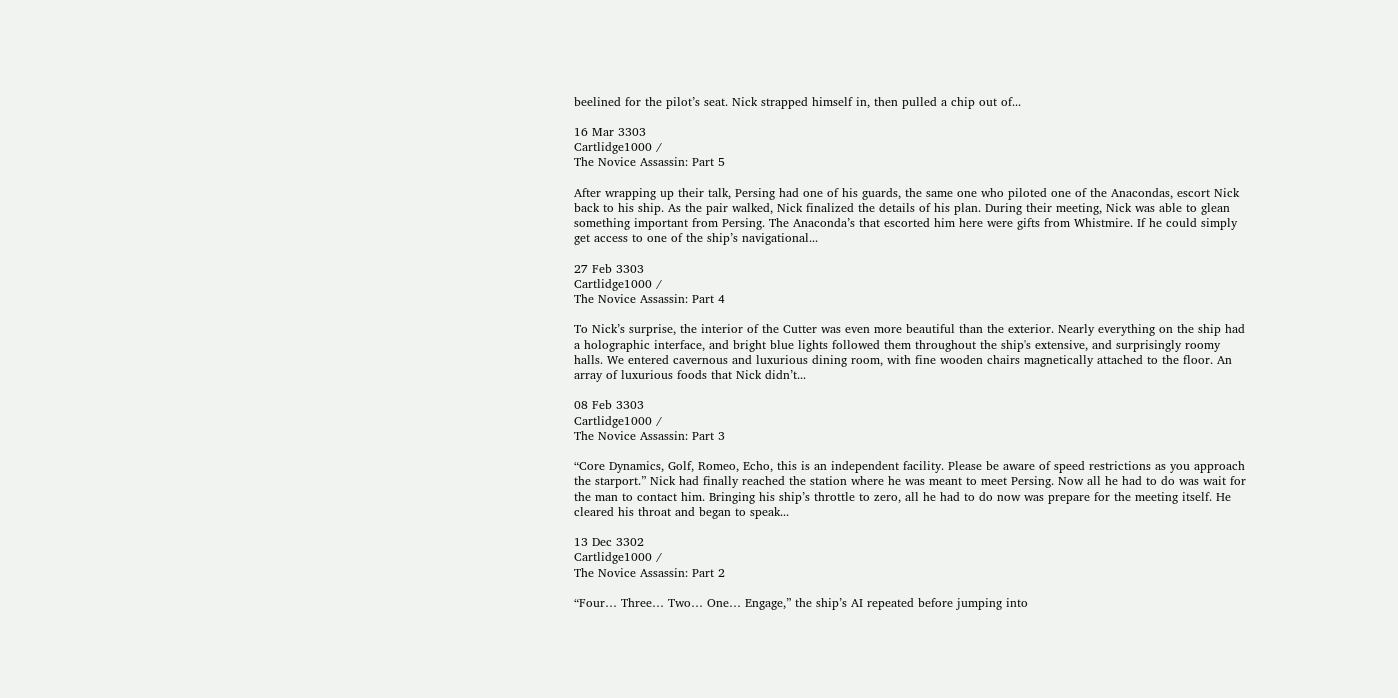beelined for the pilot’s seat. Nick strapped himself in, then pulled a chip out of...

16 Mar 3303
Cartlidge1000 /
The Novice Assassin: Part 5

After wrapping up their talk, Persing had one of his guards, the same one who piloted one of the Anacondas, escort Nick back to his ship. As the pair walked, Nick finalized the details of his plan. During their meeting, Nick was able to glean something important from Persing. The Anaconda’s that escorted him here were gifts from Whistmire. If he could simply get access to one of the ship’s navigational...

27 Feb 3303
Cartlidge1000 /
The Novice Assassin: Part 4

To Nick’s surprise, the interior of the Cutter was even more beautiful than the exterior. Nearly everything on the ship had a holographic interface, and bright blue lights followed them throughout the ship's extensive, and surprisingly roomy halls. We entered cavernous and luxurious dining room, with fine wooden chairs magnetically attached to the floor. An array of luxurious foods that Nick didn’t...

08 Feb 3303
Cartlidge1000 /
The Novice Assassin: Part 3

“Core Dynamics, Golf, Romeo, Echo, this is an independent facility. Please be aware of speed restrictions as you approach the starport.” Nick had finally reached the station where he was meant to meet Persing. Now all he had to do was wait for the man to contact him. Bringing his ship’s throttle to zero, all he had to do now was prepare for the meeting itself. He cleared his throat and began to speak...

13 Dec 3302
Cartlidge1000 /
The Novice Assassin: Part 2

“Four… Three… Two… One… Engage,” the ship’s AI repeated before jumping into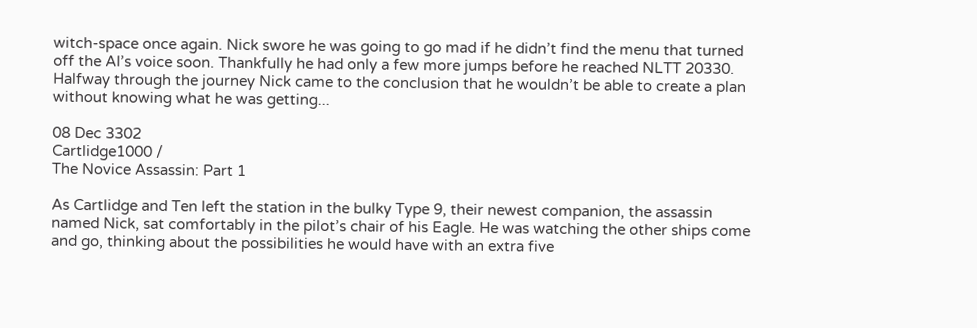witch-space once again. Nick swore he was going to go mad if he didn’t find the menu that turned off the AI’s voice soon. Thankfully he had only a few more jumps before he reached NLTT 20330. Halfway through the journey Nick came to the conclusion that he wouldn’t be able to create a plan without knowing what he was getting...

08 Dec 3302
Cartlidge1000 /
The Novice Assassin: Part 1

As Cartlidge and Ten left the station in the bulky Type 9, their newest companion, the assassin named Nick, sat comfortably in the pilot’s chair of his Eagle. He was watching the other ships come and go, thinking about the possibilities he would have with an extra five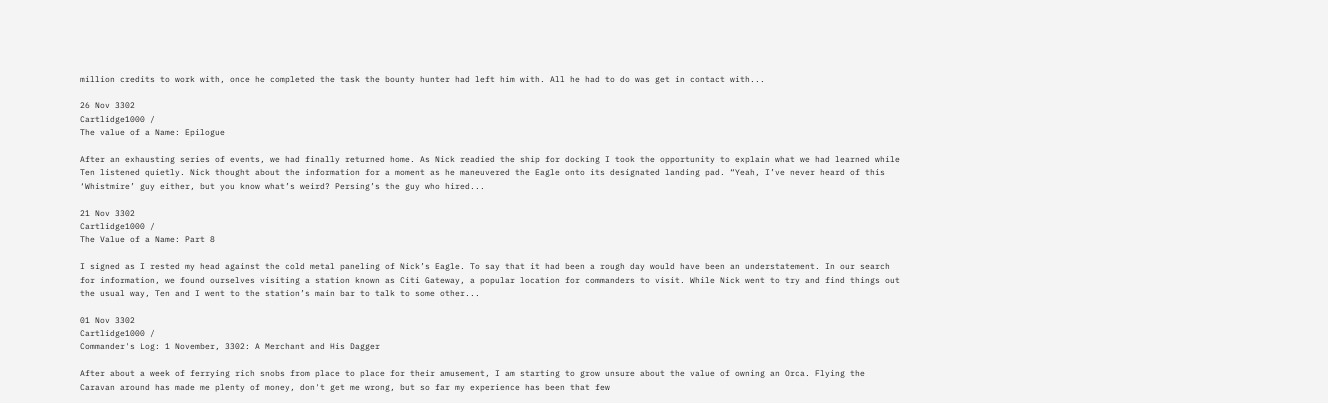million credits to work with, once he completed the task the bounty hunter had left him with. All he had to do was get in contact with...

26 Nov 3302
Cartlidge1000 /
The value of a Name: Epilogue

After an exhausting series of events, we had finally returned home. As Nick readied the ship for docking I took the opportunity to explain what we had learned while Ten listened quietly. Nick thought about the information for a moment as he maneuvered the Eagle onto its designated landing pad. “Yeah, I’ve never heard of this ‘Whistmire’ guy either, but you know what’s weird? Persing’s the guy who hired...

21 Nov 3302
Cartlidge1000 /
The Value of a Name: Part 8

I signed as I rested my head against the cold metal paneling of Nick’s Eagle. To say that it had been a rough day would have been an understatement. In our search for information, we found ourselves visiting a station known as Citi Gateway, a popular location for commanders to visit. While Nick went to try and find things out the usual way, Ten and I went to the station’s main bar to talk to some other...

01 Nov 3302
Cartlidge1000 /
Commander's Log: 1 November, 3302: A Merchant and His Dagger

After about a week of ferrying rich snobs from place to place for their amusement, I am starting to grow unsure about the value of owning an Orca. Flying the Caravan around has made me plenty of money, don't get me wrong, but so far my experience has been that few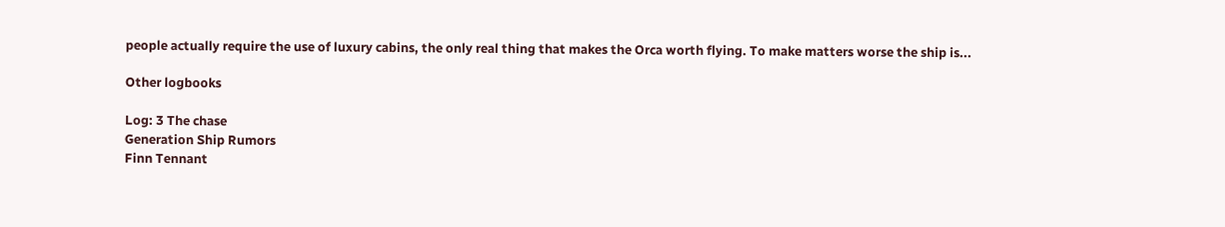people actually require the use of luxury cabins, the only real thing that makes the Orca worth flying. To make matters worse the ship is...

Other logbooks

Log: 3 The chase
Generation Ship Rumors
Finn Tennant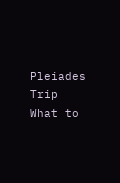Pleiades Trip
What to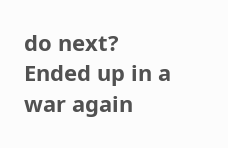do next?
Ended up in a war again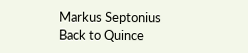Markus Septonius
Back to Quince